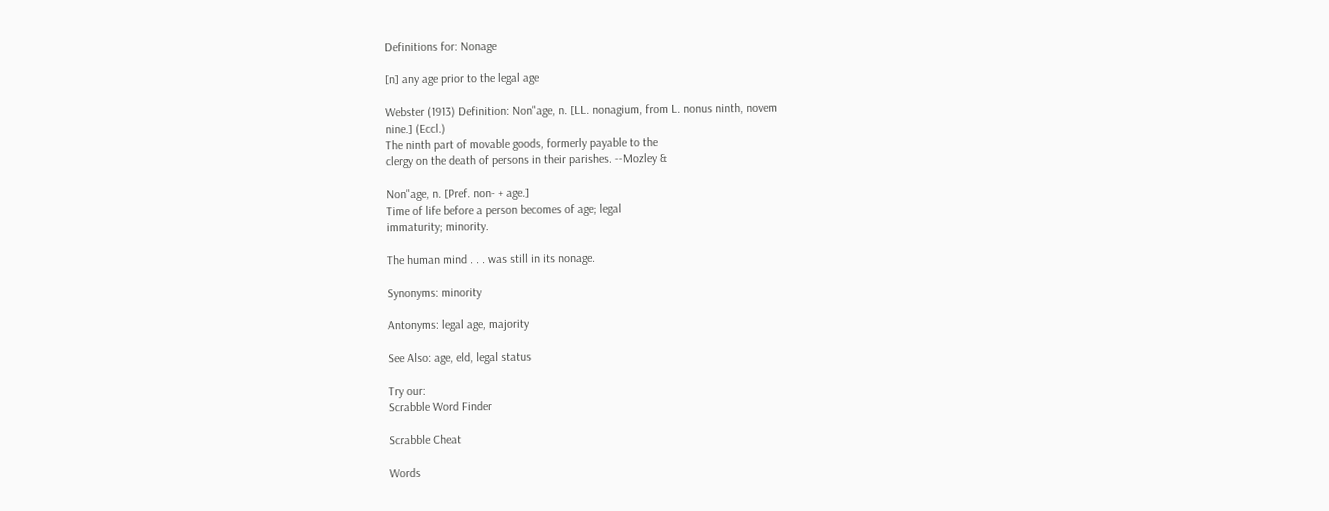Definitions for: Nonage

[n] any age prior to the legal age

Webster (1913) Definition: Non"age, n. [LL. nonagium, from L. nonus ninth, novem
nine.] (Eccl.)
The ninth part of movable goods, formerly payable to the
clergy on the death of persons in their parishes. --Mozley &

Non"age, n. [Pref. non- + age.]
Time of life before a person becomes of age; legal
immaturity; minority.

The human mind . . . was still in its nonage.

Synonyms: minority

Antonyms: legal age, majority

See Also: age, eld, legal status

Try our:
Scrabble Word Finder

Scrabble Cheat

Words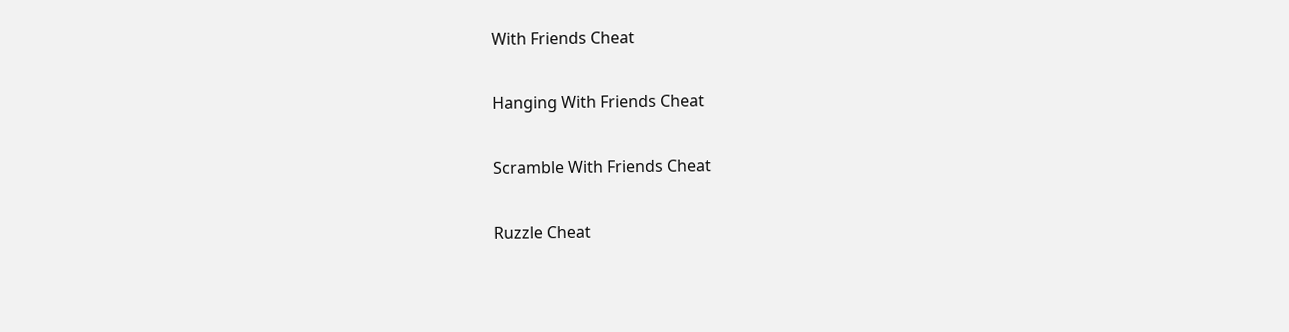With Friends Cheat

Hanging With Friends Cheat

Scramble With Friends Cheat

Ruzzle Cheat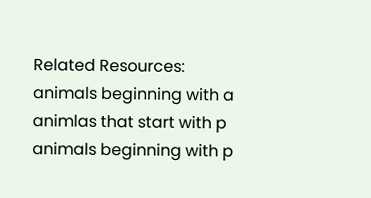Related Resources:
animals beginning with a
animlas that start with p
animals beginning with p